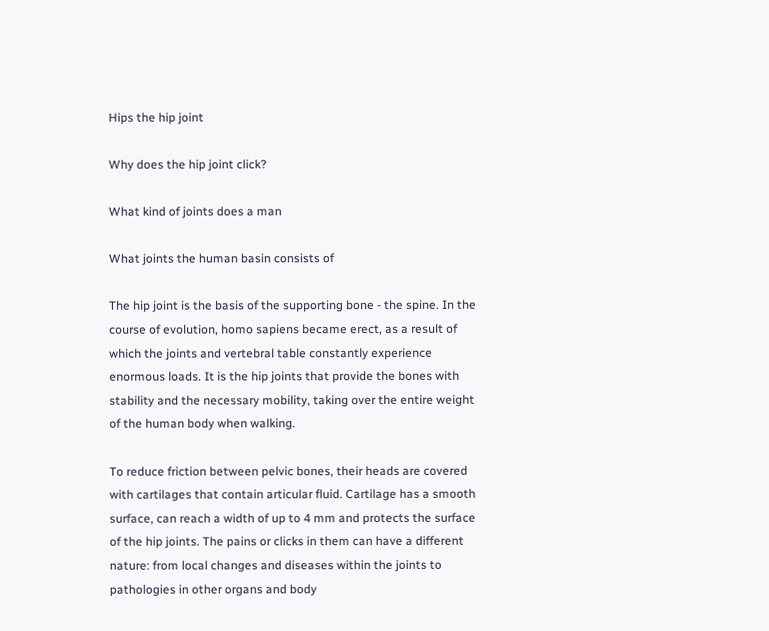Hips the hip joint

Why does the hip joint click?

What kind of joints does a man

What joints the human basin consists of

The hip joint is the basis of the supporting bone - the spine. In the course of evolution, homo sapiens became erect, as a result of which the joints and vertebral table constantly experience enormous loads. It is the hip joints that provide the bones with stability and the necessary mobility, taking over the entire weight of the human body when walking.

To reduce friction between pelvic bones, their heads are covered with cartilages that contain articular fluid. Cartilage has a smooth surface, can reach a width of up to 4 mm and protects the surface of the hip joints. The pains or clicks in them can have a different nature: from local changes and diseases within the joints to pathologies in other organs and body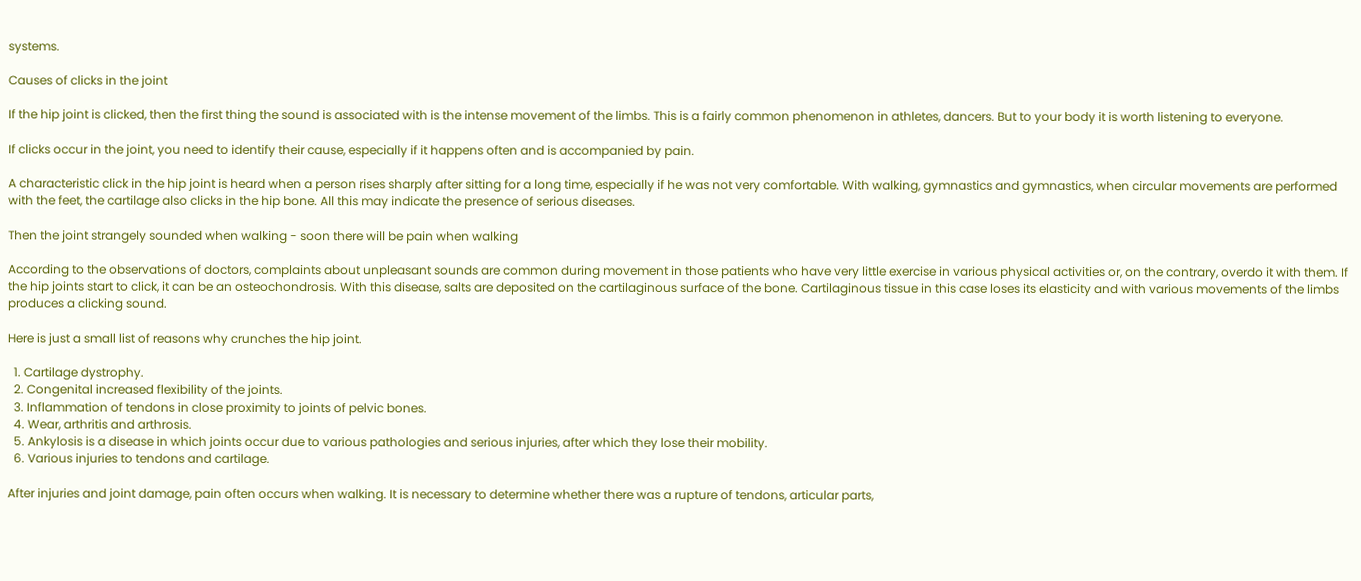systems.

Causes of clicks in the joint

If the hip joint is clicked, then the first thing the sound is associated with is the intense movement of the limbs. This is a fairly common phenomenon in athletes, dancers. But to your body it is worth listening to everyone.

If clicks occur in the joint, you need to identify their cause, especially if it happens often and is accompanied by pain.

A characteristic click in the hip joint is heard when a person rises sharply after sitting for a long time, especially if he was not very comfortable. With walking, gymnastics and gymnastics, when circular movements are performed with the feet, the cartilage also clicks in the hip bone. All this may indicate the presence of serious diseases.

Then the joint strangely sounded when walking - soon there will be pain when walking

According to the observations of doctors, complaints about unpleasant sounds are common during movement in those patients who have very little exercise in various physical activities or, on the contrary, overdo it with them. If the hip joints start to click, it can be an osteochondrosis. With this disease, salts are deposited on the cartilaginous surface of the bone. Cartilaginous tissue in this case loses its elasticity and with various movements of the limbs produces a clicking sound.

Here is just a small list of reasons why crunches the hip joint.

  1. Cartilage dystrophy.
  2. Congenital increased flexibility of the joints.
  3. Inflammation of tendons in close proximity to joints of pelvic bones.
  4. Wear, arthritis and arthrosis.
  5. Ankylosis is a disease in which joints occur due to various pathologies and serious injuries, after which they lose their mobility.
  6. Various injuries to tendons and cartilage.

After injuries and joint damage, pain often occurs when walking. It is necessary to determine whether there was a rupture of tendons, articular parts,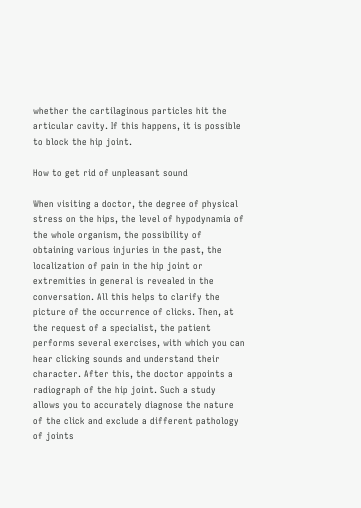whether the cartilaginous particles hit the articular cavity. If this happens, it is possible to block the hip joint.

How to get rid of unpleasant sound

When visiting a doctor, the degree of physical stress on the hips, the level of hypodynamia of the whole organism, the possibility of obtaining various injuries in the past, the localization of pain in the hip joint or extremities in general is revealed in the conversation. All this helps to clarify the picture of the occurrence of clicks. Then, at the request of a specialist, the patient performs several exercises, with which you can hear clicking sounds and understand their character. After this, the doctor appoints a radiograph of the hip joint. Such a study allows you to accurately diagnose the nature of the click and exclude a different pathology of joints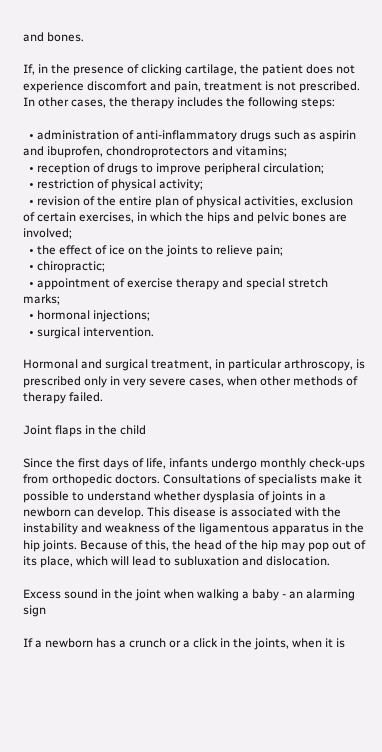and bones.

If, in the presence of clicking cartilage, the patient does not experience discomfort and pain, treatment is not prescribed. In other cases, the therapy includes the following steps:

  • administration of anti-inflammatory drugs such as aspirin and ibuprofen, chondroprotectors and vitamins;
  • reception of drugs to improve peripheral circulation;
  • restriction of physical activity;
  • revision of the entire plan of physical activities, exclusion of certain exercises, in which the hips and pelvic bones are involved;
  • the effect of ice on the joints to relieve pain;
  • chiropractic;
  • appointment of exercise therapy and special stretch marks;
  • hormonal injections;
  • surgical intervention.

Hormonal and surgical treatment, in particular arthroscopy, is prescribed only in very severe cases, when other methods of therapy failed.

Joint flaps in the child

Since the first days of life, infants undergo monthly check-ups from orthopedic doctors. Consultations of specialists make it possible to understand whether dysplasia of joints in a newborn can develop. This disease is associated with the instability and weakness of the ligamentous apparatus in the hip joints. Because of this, the head of the hip may pop out of its place, which will lead to subluxation and dislocation.

Excess sound in the joint when walking a baby - an alarming sign

If a newborn has a crunch or a click in the joints, when it is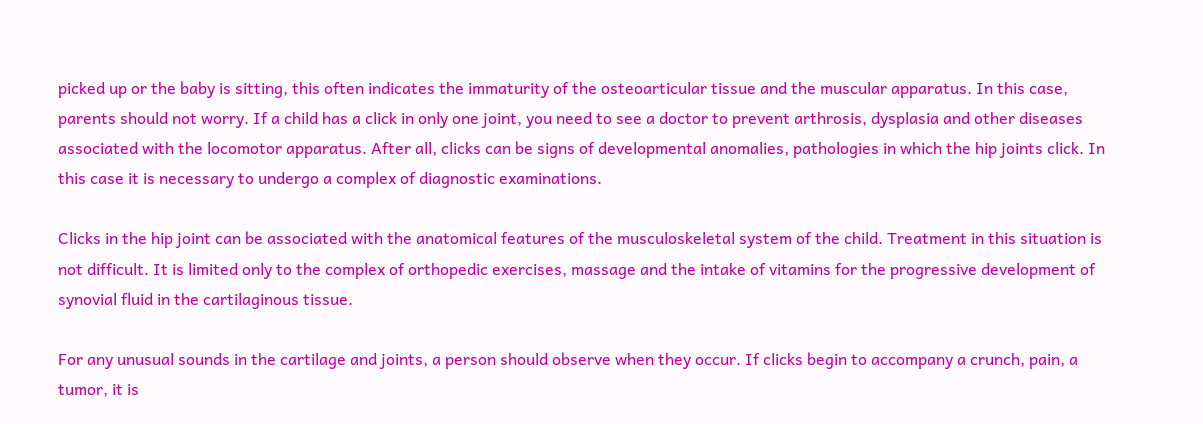picked up or the baby is sitting, this often indicates the immaturity of the osteoarticular tissue and the muscular apparatus. In this case, parents should not worry. If a child has a click in only one joint, you need to see a doctor to prevent arthrosis, dysplasia and other diseases associated with the locomotor apparatus. After all, clicks can be signs of developmental anomalies, pathologies in which the hip joints click. In this case it is necessary to undergo a complex of diagnostic examinations.

Clicks in the hip joint can be associated with the anatomical features of the musculoskeletal system of the child. Treatment in this situation is not difficult. It is limited only to the complex of orthopedic exercises, massage and the intake of vitamins for the progressive development of synovial fluid in the cartilaginous tissue.

For any unusual sounds in the cartilage and joints, a person should observe when they occur. If clicks begin to accompany a crunch, pain, a tumor, it is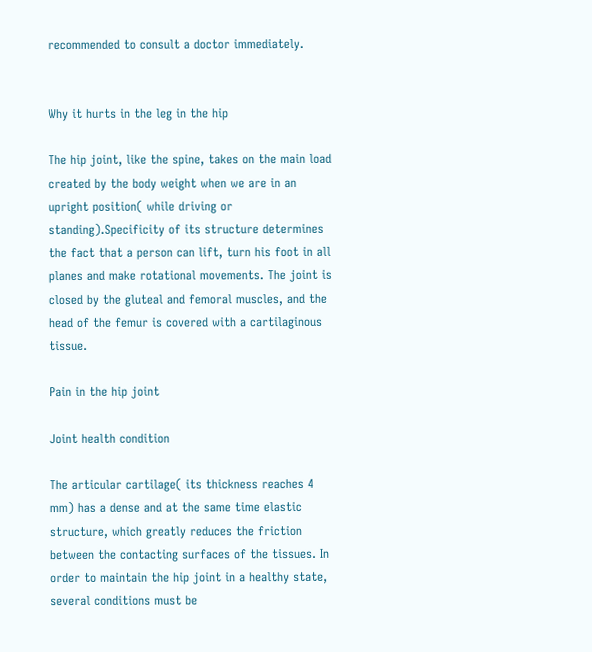recommended to consult a doctor immediately.


Why it hurts in the leg in the hip

The hip joint, like the spine, takes on the main load created by the body weight when we are in an upright position( while driving or standing).Specificity of its structure determines the fact that a person can lift, turn his foot in all planes and make rotational movements. The joint is closed by the gluteal and femoral muscles, and the head of the femur is covered with a cartilaginous tissue.

Pain in the hip joint

Joint health condition

The articular cartilage( its thickness reaches 4 mm) has a dense and at the same time elastic structure, which greatly reduces the friction between the contacting surfaces of the tissues. In order to maintain the hip joint in a healthy state, several conditions must be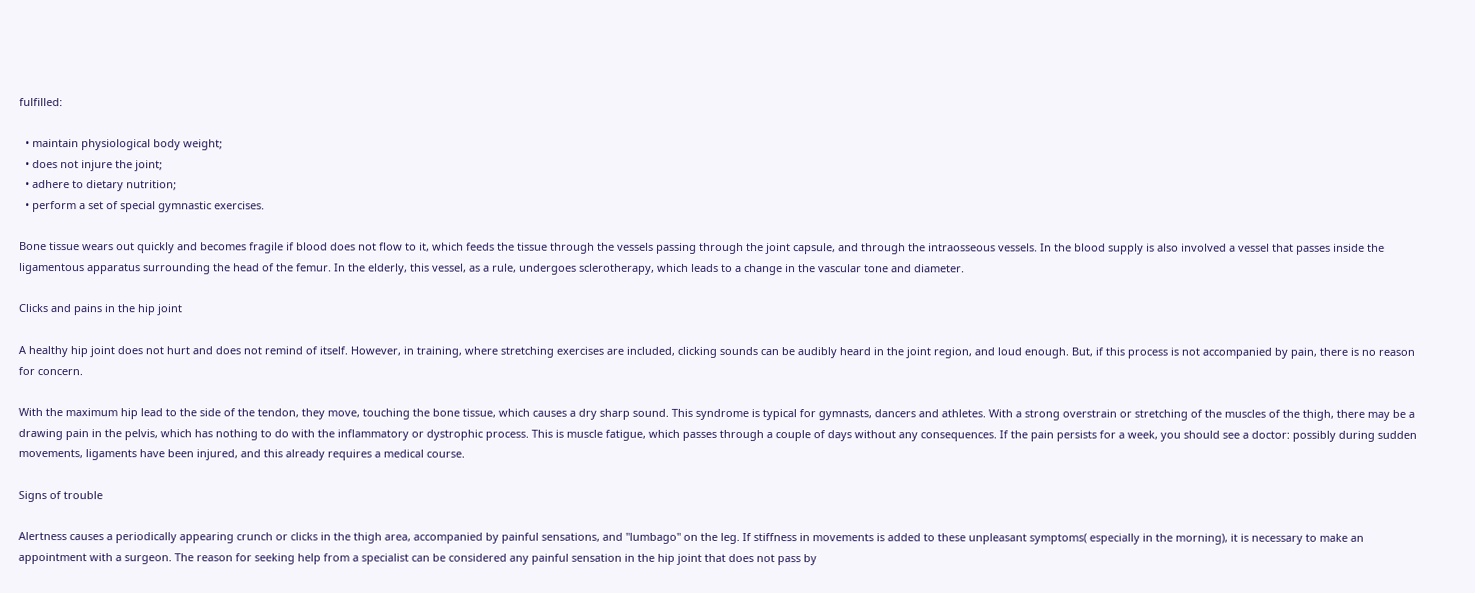fulfilled:

  • maintain physiological body weight;
  • does not injure the joint;
  • adhere to dietary nutrition;
  • perform a set of special gymnastic exercises.

Bone tissue wears out quickly and becomes fragile if blood does not flow to it, which feeds the tissue through the vessels passing through the joint capsule, and through the intraosseous vessels. In the blood supply is also involved a vessel that passes inside the ligamentous apparatus surrounding the head of the femur. In the elderly, this vessel, as a rule, undergoes sclerotherapy, which leads to a change in the vascular tone and diameter.

Clicks and pains in the hip joint

A healthy hip joint does not hurt and does not remind of itself. However, in training, where stretching exercises are included, clicking sounds can be audibly heard in the joint region, and loud enough. But, if this process is not accompanied by pain, there is no reason for concern.

With the maximum hip lead to the side of the tendon, they move, touching the bone tissue, which causes a dry sharp sound. This syndrome is typical for gymnasts, dancers and athletes. With a strong overstrain or stretching of the muscles of the thigh, there may be a drawing pain in the pelvis, which has nothing to do with the inflammatory or dystrophic process. This is muscle fatigue, which passes through a couple of days without any consequences. If the pain persists for a week, you should see a doctor: possibly during sudden movements, ligaments have been injured, and this already requires a medical course.

Signs of trouble

Alertness causes a periodically appearing crunch or clicks in the thigh area, accompanied by painful sensations, and "lumbago" on the leg. If stiffness in movements is added to these unpleasant symptoms( especially in the morning), it is necessary to make an appointment with a surgeon. The reason for seeking help from a specialist can be considered any painful sensation in the hip joint that does not pass by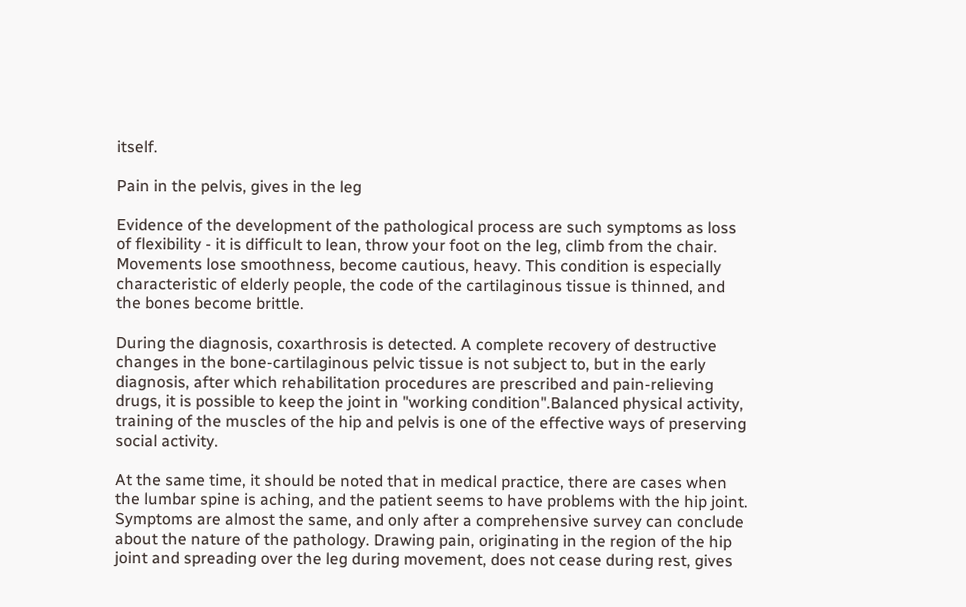itself.

Pain in the pelvis, gives in the leg

Evidence of the development of the pathological process are such symptoms as loss of flexibility - it is difficult to lean, throw your foot on the leg, climb from the chair. Movements lose smoothness, become cautious, heavy. This condition is especially characteristic of elderly people, the code of the cartilaginous tissue is thinned, and the bones become brittle.

During the diagnosis, coxarthrosis is detected. A complete recovery of destructive changes in the bone-cartilaginous pelvic tissue is not subject to, but in the early diagnosis, after which rehabilitation procedures are prescribed and pain-relieving drugs, it is possible to keep the joint in "working condition".Balanced physical activity, training of the muscles of the hip and pelvis is one of the effective ways of preserving social activity.

At the same time, it should be noted that in medical practice, there are cases when the lumbar spine is aching, and the patient seems to have problems with the hip joint. Symptoms are almost the same, and only after a comprehensive survey can conclude about the nature of the pathology. Drawing pain, originating in the region of the hip joint and spreading over the leg during movement, does not cease during rest, gives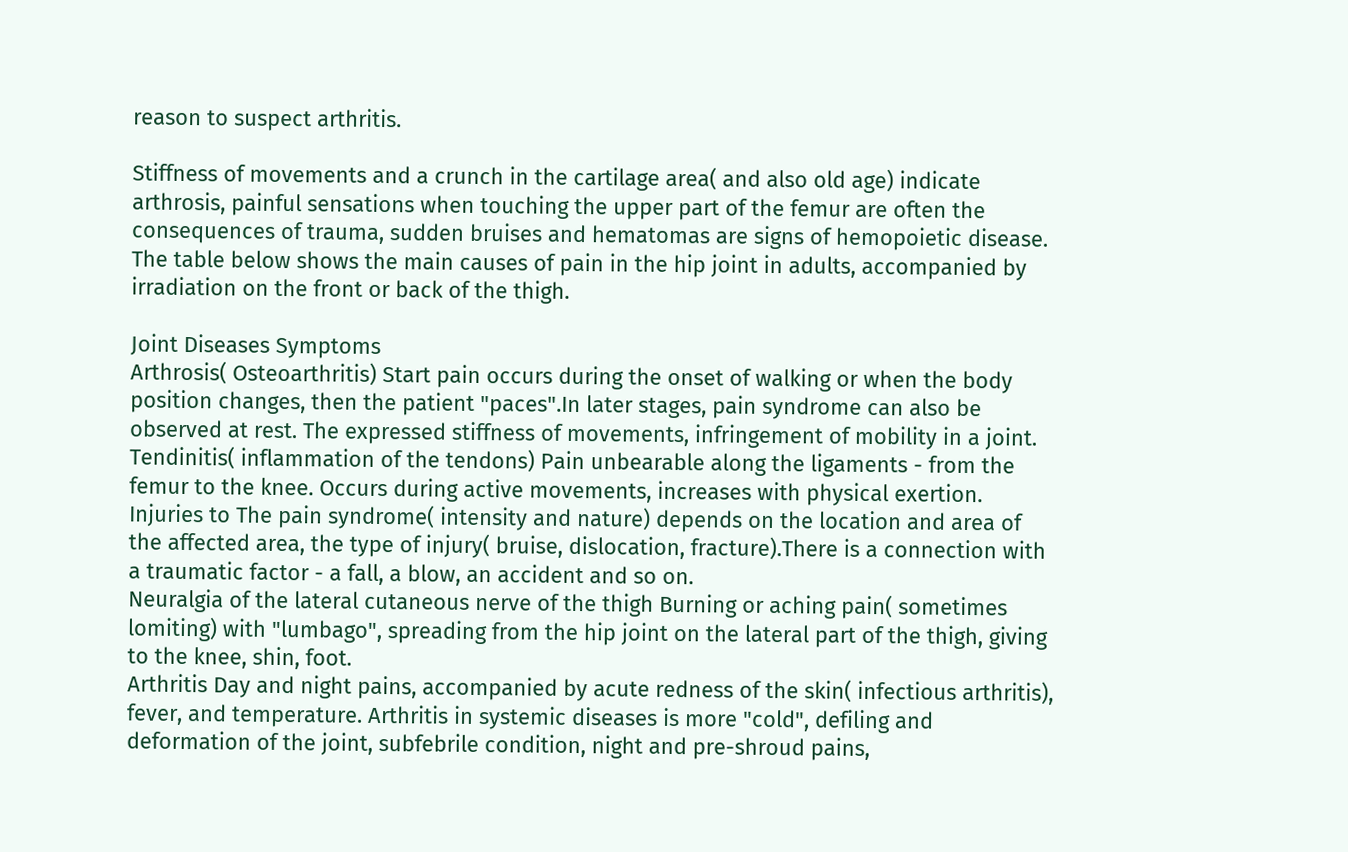reason to suspect arthritis.

Stiffness of movements and a crunch in the cartilage area( and also old age) indicate arthrosis, painful sensations when touching the upper part of the femur are often the consequences of trauma, sudden bruises and hematomas are signs of hemopoietic disease. The table below shows the main causes of pain in the hip joint in adults, accompanied by irradiation on the front or back of the thigh.

Joint Diseases Symptoms
Arthrosis( Osteoarthritis) Start pain occurs during the onset of walking or when the body position changes, then the patient "paces".In later stages, pain syndrome can also be observed at rest. The expressed stiffness of movements, infringement of mobility in a joint.
Tendinitis( inflammation of the tendons) Pain unbearable along the ligaments - from the femur to the knee. Occurs during active movements, increases with physical exertion.
Injuries to The pain syndrome( intensity and nature) depends on the location and area of the affected area, the type of injury( bruise, dislocation, fracture).There is a connection with a traumatic factor - a fall, a blow, an accident and so on.
Neuralgia of the lateral cutaneous nerve of the thigh Burning or aching pain( sometimes lomiting) with "lumbago", spreading from the hip joint on the lateral part of the thigh, giving to the knee, shin, foot.
Arthritis Day and night pains, accompanied by acute redness of the skin( infectious arthritis), fever, and temperature. Arthritis in systemic diseases is more "cold", defiling and deformation of the joint, subfebrile condition, night and pre-shroud pains,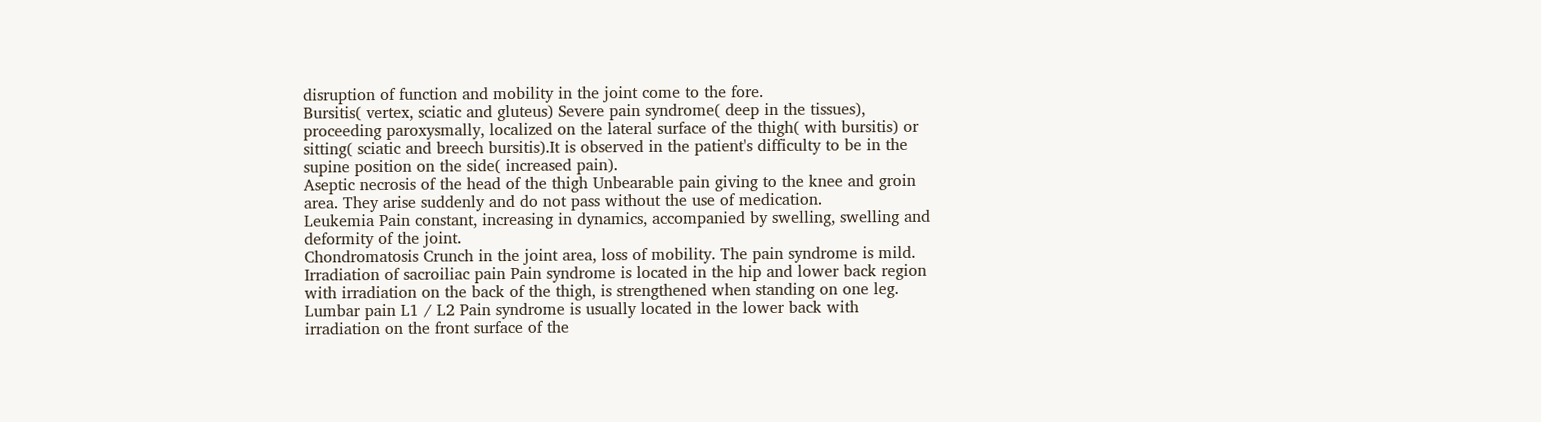disruption of function and mobility in the joint come to the fore.
Bursitis( vertex, sciatic and gluteus) Severe pain syndrome( deep in the tissues), proceeding paroxysmally, localized on the lateral surface of the thigh( with bursitis) or sitting( sciatic and breech bursitis).It is observed in the patient's difficulty to be in the supine position on the side( increased pain).
Aseptic necrosis of the head of the thigh Unbearable pain giving to the knee and groin area. They arise suddenly and do not pass without the use of medication.
Leukemia Pain constant, increasing in dynamics, accompanied by swelling, swelling and deformity of the joint.
Chondromatosis Crunch in the joint area, loss of mobility. The pain syndrome is mild.
Irradiation of sacroiliac pain Pain syndrome is located in the hip and lower back region with irradiation on the back of the thigh, is strengthened when standing on one leg.
Lumbar pain L1 / L2 Pain syndrome is usually located in the lower back with irradiation on the front surface of the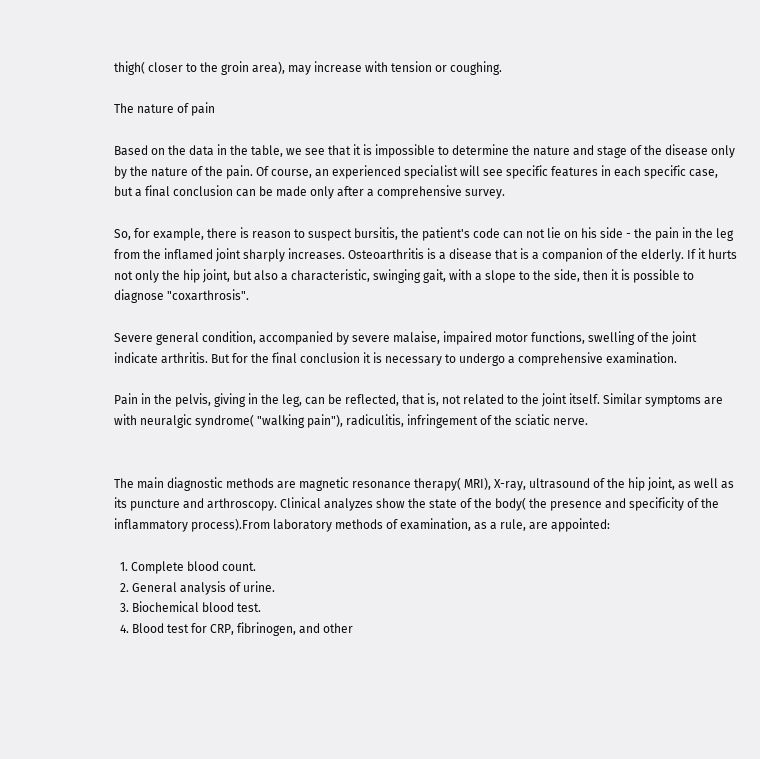thigh( closer to the groin area), may increase with tension or coughing.

The nature of pain

Based on the data in the table, we see that it is impossible to determine the nature and stage of the disease only by the nature of the pain. Of course, an experienced specialist will see specific features in each specific case, but a final conclusion can be made only after a comprehensive survey.

So, for example, there is reason to suspect bursitis, the patient's code can not lie on his side - the pain in the leg from the inflamed joint sharply increases. Osteoarthritis is a disease that is a companion of the elderly. If it hurts not only the hip joint, but also a characteristic, swinging gait, with a slope to the side, then it is possible to diagnose "coxarthrosis".

Severe general condition, accompanied by severe malaise, impaired motor functions, swelling of the joint indicate arthritis. But for the final conclusion it is necessary to undergo a comprehensive examination.

Pain in the pelvis, giving in the leg, can be reflected, that is, not related to the joint itself. Similar symptoms are with neuralgic syndrome( "walking pain"), radiculitis, infringement of the sciatic nerve.


The main diagnostic methods are magnetic resonance therapy( MRI), X-ray, ultrasound of the hip joint, as well as its puncture and arthroscopy. Clinical analyzes show the state of the body( the presence and specificity of the inflammatory process).From laboratory methods of examination, as a rule, are appointed:

  1. Complete blood count.
  2. General analysis of urine.
  3. Biochemical blood test.
  4. Blood test for CRP, fibrinogen, and other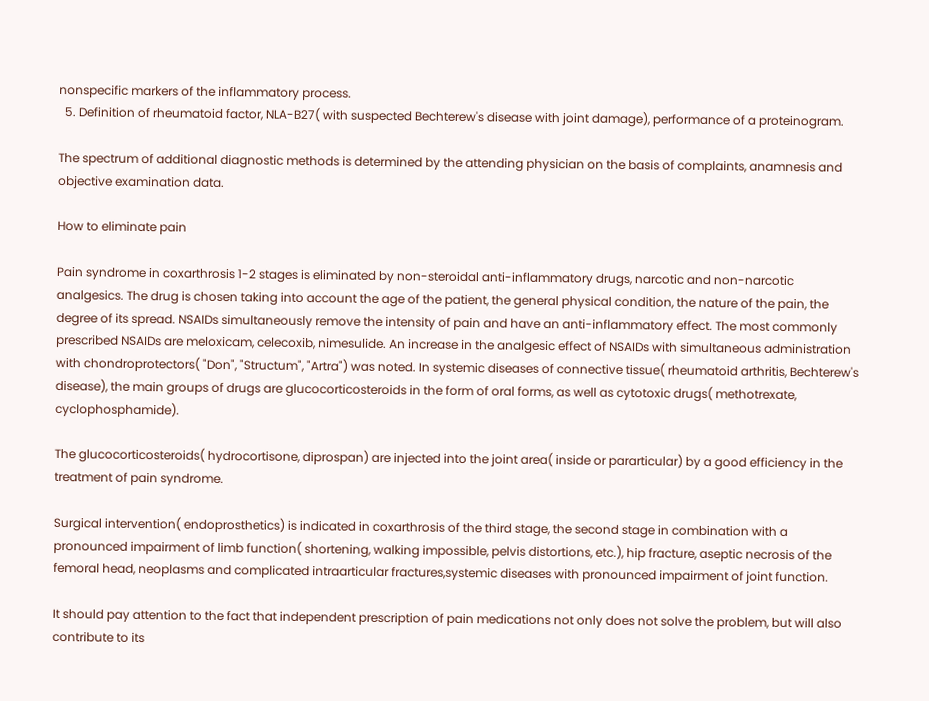nonspecific markers of the inflammatory process.
  5. Definition of rheumatoid factor, NLA-B27( with suspected Bechterew's disease with joint damage), performance of a proteinogram.

The spectrum of additional diagnostic methods is determined by the attending physician on the basis of complaints, anamnesis and objective examination data.

How to eliminate pain

Pain syndrome in coxarthrosis 1-2 stages is eliminated by non-steroidal anti-inflammatory drugs, narcotic and non-narcotic analgesics. The drug is chosen taking into account the age of the patient, the general physical condition, the nature of the pain, the degree of its spread. NSAIDs simultaneously remove the intensity of pain and have an anti-inflammatory effect. The most commonly prescribed NSAIDs are meloxicam, celecoxib, nimesulide. An increase in the analgesic effect of NSAIDs with simultaneous administration with chondroprotectors( "Don", "Structum", "Artra") was noted. In systemic diseases of connective tissue( rheumatoid arthritis, Bechterew's disease), the main groups of drugs are glucocorticosteroids in the form of oral forms, as well as cytotoxic drugs( methotrexate, cyclophosphamide).

The glucocorticosteroids( hydrocortisone, diprospan) are injected into the joint area( inside or pararticular) by a good efficiency in the treatment of pain syndrome.

Surgical intervention( endoprosthetics) is indicated in coxarthrosis of the third stage, the second stage in combination with a pronounced impairment of limb function( shortening, walking impossible, pelvis distortions, etc.), hip fracture, aseptic necrosis of the femoral head, neoplasms and complicated intraarticular fractures,systemic diseases with pronounced impairment of joint function.

It should pay attention to the fact that independent prescription of pain medications not only does not solve the problem, but will also contribute to its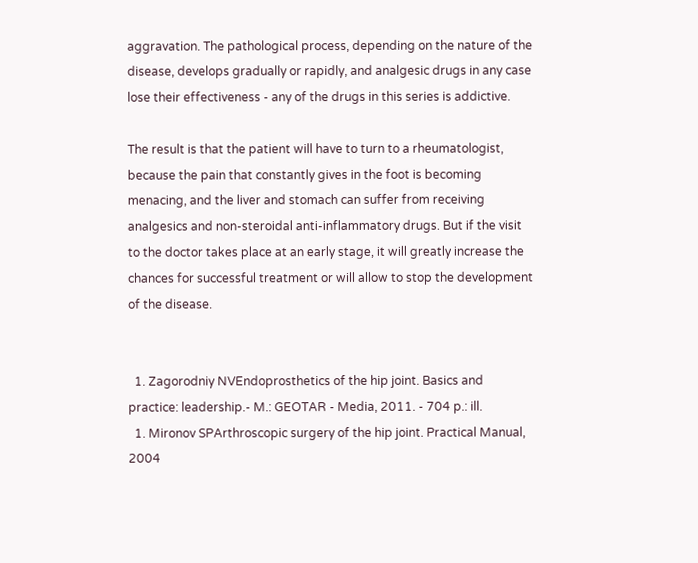aggravation. The pathological process, depending on the nature of the disease, develops gradually or rapidly, and analgesic drugs in any case lose their effectiveness - any of the drugs in this series is addictive.

The result is that the patient will have to turn to a rheumatologist, because the pain that constantly gives in the foot is becoming menacing, and the liver and stomach can suffer from receiving analgesics and non-steroidal anti-inflammatory drugs. But if the visit to the doctor takes place at an early stage, it will greatly increase the chances for successful treatment or will allow to stop the development of the disease.


  1. Zagorodniy NVEndoprosthetics of the hip joint. Basics and practice: leadership.- M.: GEOTAR - Media, 2011. - 704 p.: ill.
  1. Mironov SPArthroscopic surgery of the hip joint. Practical Manual, 2004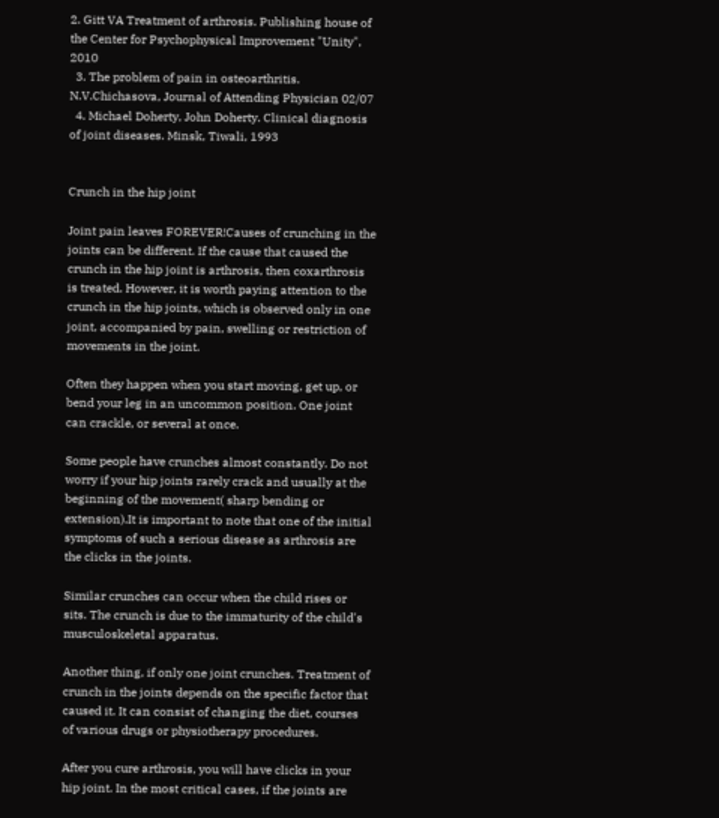2. Gitt VA Treatment of arthrosis. Publishing house of the Center for Psychophysical Improvement "Unity", 2010
  3. The problem of pain in osteoarthritis. N.V.Chichasova, Journal of Attending Physician 02/07
  4. Michael Doherty, John Doherty. Clinical diagnosis of joint diseases. Minsk, Tiwali, 1993


Crunch in the hip joint

Joint pain leaves FOREVER!Causes of crunching in the joints can be different. If the cause that caused the crunch in the hip joint is arthrosis, then coxarthrosis is treated. However, it is worth paying attention to the crunch in the hip joints, which is observed only in one joint, accompanied by pain, swelling or restriction of movements in the joint.

Often they happen when you start moving, get up, or bend your leg in an uncommon position. One joint can crackle, or several at once.

Some people have crunches almost constantly. Do not worry if your hip joints rarely crack and usually at the beginning of the movement( sharp bending or extension).It is important to note that one of the initial symptoms of such a serious disease as arthrosis are the clicks in the joints.

Similar crunches can occur when the child rises or sits. The crunch is due to the immaturity of the child's musculoskeletal apparatus.

Another thing, if only one joint crunches. Treatment of crunch in the joints depends on the specific factor that caused it. It can consist of changing the diet, courses of various drugs or physiotherapy procedures.

After you cure arthrosis, you will have clicks in your hip joint. In the most critical cases, if the joints are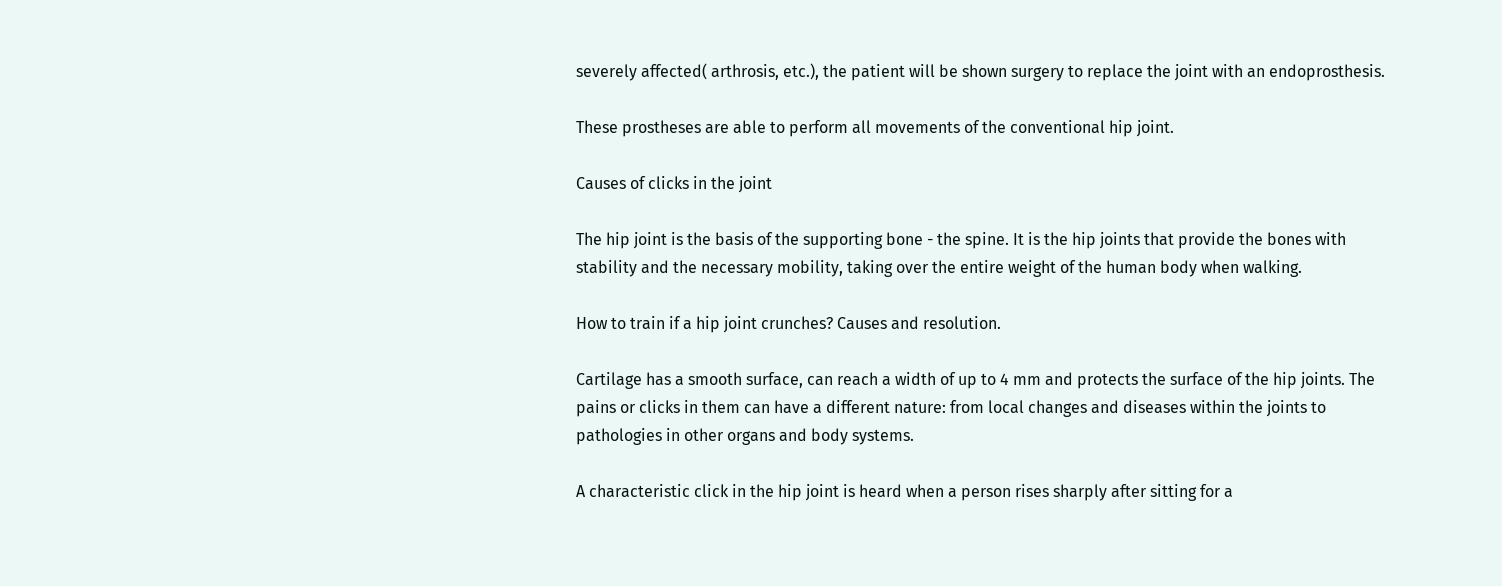severely affected( arthrosis, etc.), the patient will be shown surgery to replace the joint with an endoprosthesis.

These prostheses are able to perform all movements of the conventional hip joint.

Causes of clicks in the joint

The hip joint is the basis of the supporting bone - the spine. It is the hip joints that provide the bones with stability and the necessary mobility, taking over the entire weight of the human body when walking.

How to train if a hip joint crunches? Causes and resolution.

Cartilage has a smooth surface, can reach a width of up to 4 mm and protects the surface of the hip joints. The pains or clicks in them can have a different nature: from local changes and diseases within the joints to pathologies in other organs and body systems.

A characteristic click in the hip joint is heard when a person rises sharply after sitting for a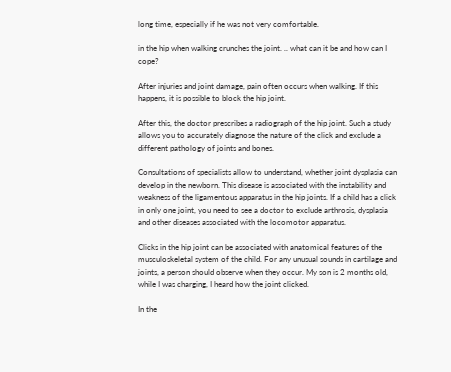long time, especially if he was not very comfortable.

in the hip when walking crunches the joint. .. what can it be and how can I cope?

After injuries and joint damage, pain often occurs when walking. If this happens, it is possible to block the hip joint.

After this, the doctor prescribes a radiograph of the hip joint. Such a study allows you to accurately diagnose the nature of the click and exclude a different pathology of joints and bones.

Consultations of specialists allow to understand, whether joint dysplasia can develop in the newborn. This disease is associated with the instability and weakness of the ligamentous apparatus in the hip joints. If a child has a click in only one joint, you need to see a doctor to exclude arthrosis, dysplasia and other diseases associated with the locomotor apparatus.

Clicks in the hip joint can be associated with anatomical features of the musculoskeletal system of the child. For any unusual sounds in cartilage and joints, a person should observe when they occur. My son is 2 months old, while I was charging, I heard how the joint clicked.

In the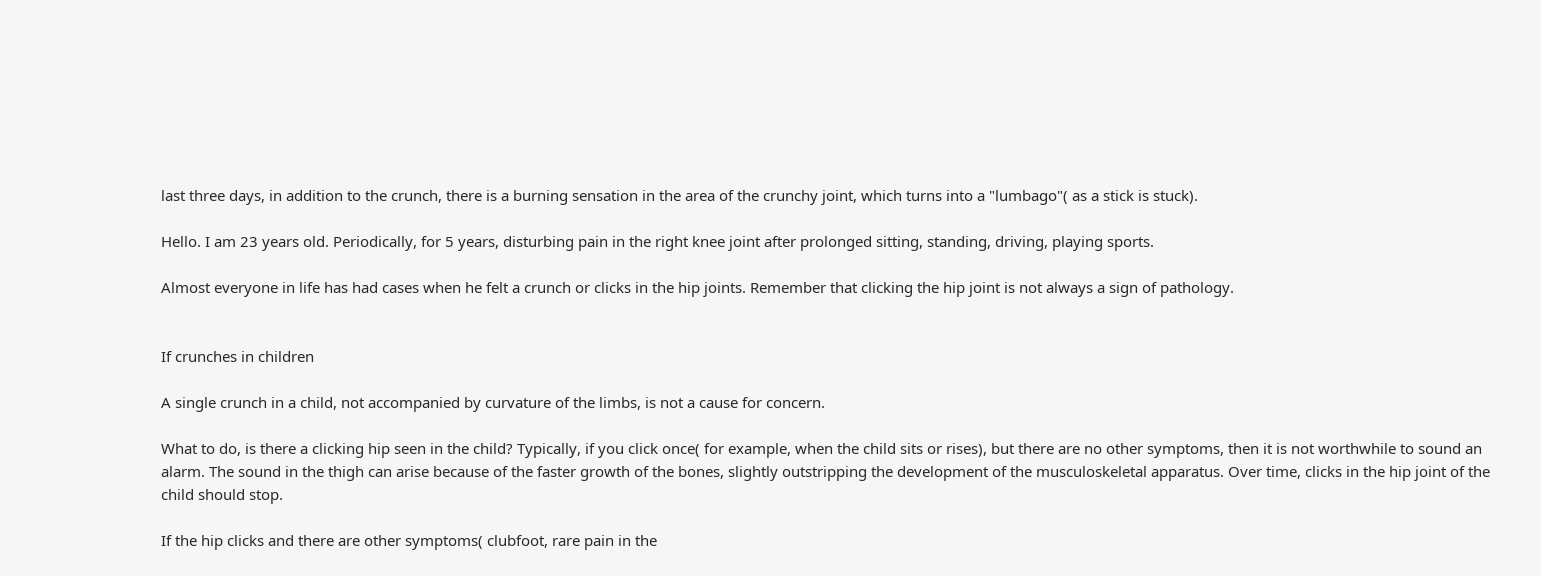last three days, in addition to the crunch, there is a burning sensation in the area of the crunchy joint, which turns into a "lumbago"( as a stick is stuck).

Hello. I am 23 years old. Periodically, for 5 years, disturbing pain in the right knee joint after prolonged sitting, standing, driving, playing sports.

Almost everyone in life has had cases when he felt a crunch or clicks in the hip joints. Remember that clicking the hip joint is not always a sign of pathology.


If crunches in children

A single crunch in a child, not accompanied by curvature of the limbs, is not a cause for concern.

What to do, is there a clicking hip seen in the child? Typically, if you click once( for example, when the child sits or rises), but there are no other symptoms, then it is not worthwhile to sound an alarm. The sound in the thigh can arise because of the faster growth of the bones, slightly outstripping the development of the musculoskeletal apparatus. Over time, clicks in the hip joint of the child should stop.

If the hip clicks and there are other symptoms( clubfoot, rare pain in the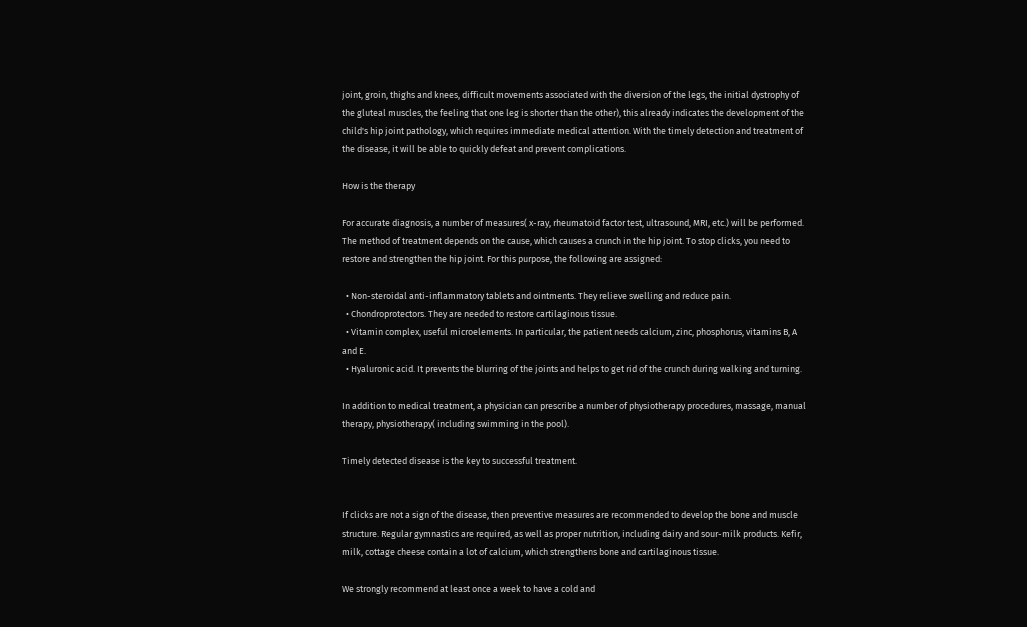joint, groin, thighs and knees, difficult movements associated with the diversion of the legs, the initial dystrophy of the gluteal muscles, the feeling that one leg is shorter than the other), this already indicates the development of the child's hip joint pathology, which requires immediate medical attention. With the timely detection and treatment of the disease, it will be able to quickly defeat and prevent complications.

How is the therapy

For accurate diagnosis, a number of measures( x-ray, rheumatoid factor test, ultrasound, MRI, etc.) will be performed. The method of treatment depends on the cause, which causes a crunch in the hip joint. To stop clicks, you need to restore and strengthen the hip joint. For this purpose, the following are assigned:

  • Non-steroidal anti-inflammatory tablets and ointments. They relieve swelling and reduce pain.
  • Chondroprotectors. They are needed to restore cartilaginous tissue.
  • Vitamin complex, useful microelements. In particular, the patient needs calcium, zinc, phosphorus, vitamins B, A and E.
  • Hyaluronic acid. It prevents the blurring of the joints and helps to get rid of the crunch during walking and turning.

In addition to medical treatment, a physician can prescribe a number of physiotherapy procedures, massage, manual therapy, physiotherapy( including swimming in the pool).

Timely detected disease is the key to successful treatment.


If clicks are not a sign of the disease, then preventive measures are recommended to develop the bone and muscle structure. Regular gymnastics are required, as well as proper nutrition, including dairy and sour-milk products. Kefir, milk, cottage cheese contain a lot of calcium, which strengthens bone and cartilaginous tissue.

We strongly recommend at least once a week to have a cold and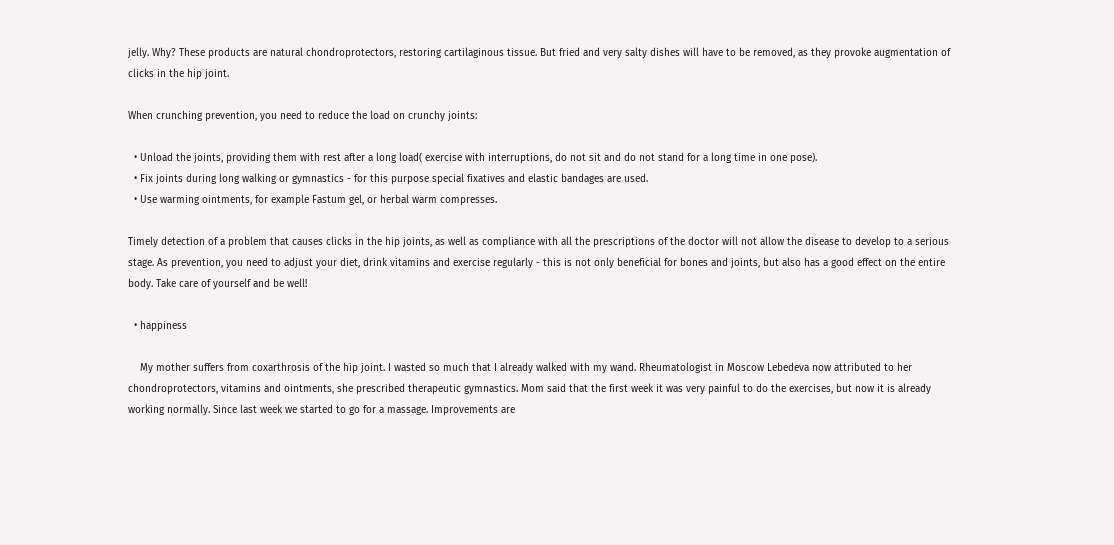jelly. Why? These products are natural chondroprotectors, restoring cartilaginous tissue. But fried and very salty dishes will have to be removed, as they provoke augmentation of clicks in the hip joint.

When crunching prevention, you need to reduce the load on crunchy joints:

  • Unload the joints, providing them with rest after a long load( exercise with interruptions, do not sit and do not stand for a long time in one pose).
  • Fix joints during long walking or gymnastics - for this purpose special fixatives and elastic bandages are used.
  • Use warming ointments, for example Fastum gel, or herbal warm compresses.

Timely detection of a problem that causes clicks in the hip joints, as well as compliance with all the prescriptions of the doctor will not allow the disease to develop to a serious stage. As prevention, you need to adjust your diet, drink vitamins and exercise regularly - this is not only beneficial for bones and joints, but also has a good effect on the entire body. Take care of yourself and be well!

  • happiness

    My mother suffers from coxarthrosis of the hip joint. I wasted so much that I already walked with my wand. Rheumatologist in Moscow Lebedeva now attributed to her chondroprotectors, vitamins and ointments, she prescribed therapeutic gymnastics. Mom said that the first week it was very painful to do the exercises, but now it is already working normally. Since last week we started to go for a massage. Improvements are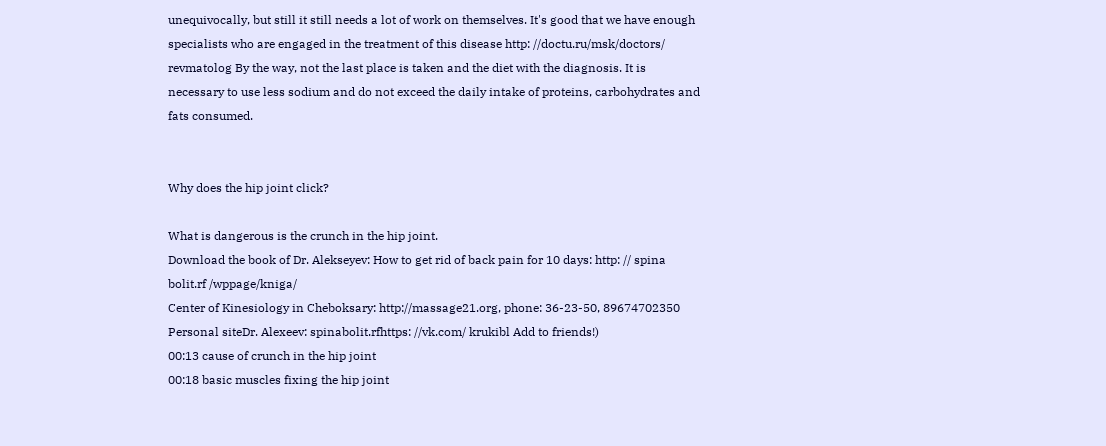unequivocally, but still it still needs a lot of work on themselves. It's good that we have enough specialists who are engaged in the treatment of this disease http: //doctu.ru/msk/doctors/ revmatolog By the way, not the last place is taken and the diet with the diagnosis. It is necessary to use less sodium and do not exceed the daily intake of proteins, carbohydrates and fats consumed.


Why does the hip joint click?

What is dangerous is the crunch in the hip joint.
Download the book of Dr. Alekseyev: How to get rid of back pain for 10 days: http: // spina bolit.rf /wppage/kniga/
Center of Kinesiology in Cheboksary: http://massage21.org, phone: 36-23-50, 89674702350
Personal siteDr. Alexeev: spinabolit.rfhttps: //vk.com/ krukibl Add to friends!)
00:13 cause of crunch in the hip joint
00:18 basic muscles fixing the hip joint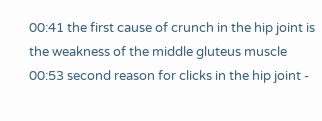00:41 the first cause of crunch in the hip joint is the weakness of the middle gluteus muscle
00:53 second reason for clicks in the hip joint -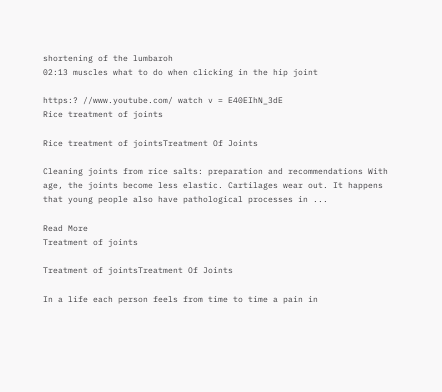shortening of the lumbaroh
02:13 muscles what to do when clicking in the hip joint

https:? //www.youtube.com/ watch v = E40EIhN_3dE
Rice treatment of joints

Rice treatment of jointsTreatment Of Joints

Cleaning joints from rice salts: preparation and recommendations With age, the joints become less elastic. Cartilages wear out. It happens that young people also have pathological processes in ...

Read More
Treatment of joints

Treatment of jointsTreatment Of Joints

In a life each person feels from time to time a pain in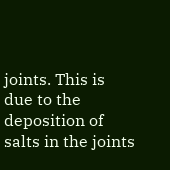joints. This is due to the deposition of salts in the joints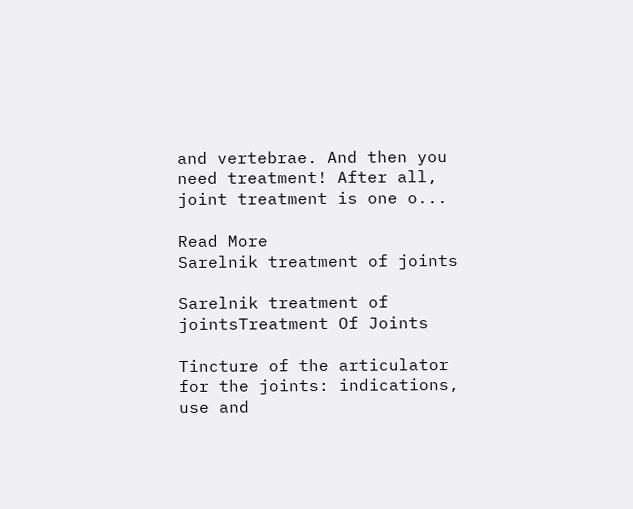and vertebrae. And then you need treatment! After all, joint treatment is one o...

Read More
Sarelnik treatment of joints

Sarelnik treatment of jointsTreatment Of Joints

Tincture of the articulator for the joints: indications, use and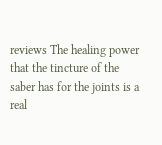reviews The healing power that the tincture of the saber has for the joints is a real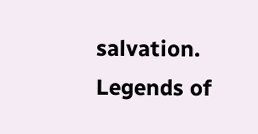salvation. Legends of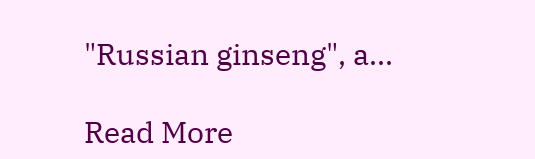"Russian ginseng", a...

Read More